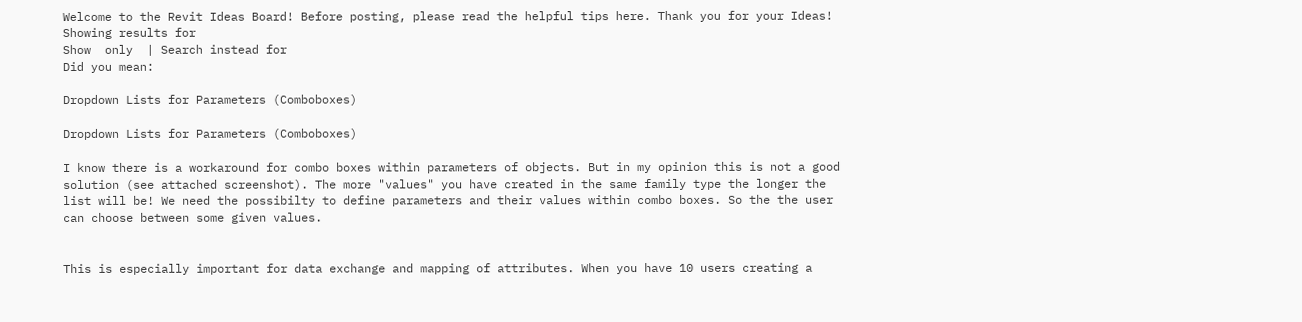Welcome to the Revit Ideas Board! Before posting, please read the helpful tips here. Thank you for your Ideas!
Showing results for
Show  only  | Search instead for
Did you mean:

Dropdown Lists for Parameters (Comboboxes)

Dropdown Lists for Parameters (Comboboxes)

I know there is a workaround for combo boxes within parameters of objects. But in my opinion this is not a good solution (see attached screenshot). The more "values" you have created in the same family type the longer the list will be! We need the possibilty to define parameters and their values within combo boxes. So the the user can choose between some given values.


This is especially important for data exchange and mapping of attributes. When you have 10 users creating a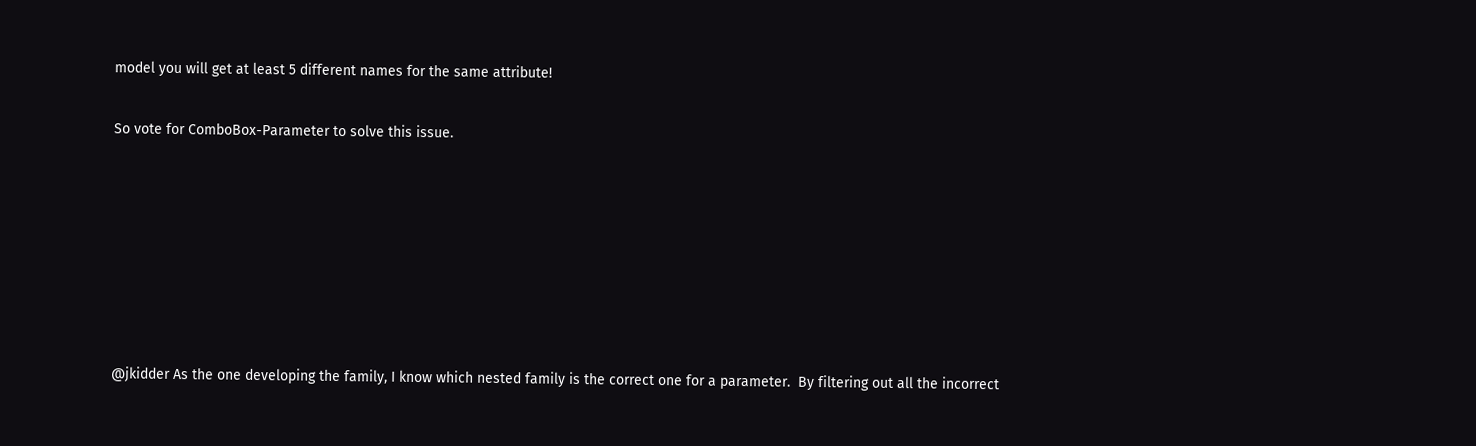model you will get at least 5 different names for the same attribute!

So vote for ComboBox-Parameter to solve this issue.







@jkidder As the one developing the family, I know which nested family is the correct one for a parameter.  By filtering out all the incorrect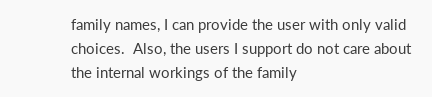family names, I can provide the user with only valid choices.  Also, the users I support do not care about the internal workings of the family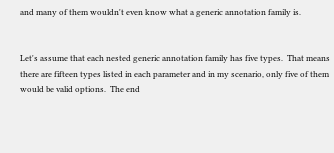and many of them wouldn't even know what a generic annotation family is.


Let's assume that each nested generic annotation family has five types.  That means there are fifteen types listed in each parameter and in my scenario, only five of them would be valid options.  The end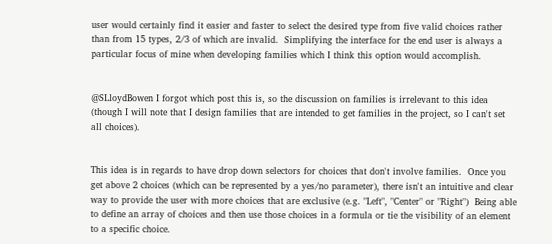user would certainly find it easier and faster to select the desired type from five valid choices rather than from 15 types, 2/3 of which are invalid.  Simplifying the interface for the end user is always a particular focus of mine when developing families which I think this option would accomplish.


@SLloydBowen I forgot which post this is, so the discussion on families is irrelevant to this idea (though I will note that I design families that are intended to get families in the project, so I can't set all choices).


This idea is in regards to have drop down selectors for choices that don't involve families.  Once you get above 2 choices (which can be represented by a yes/no parameter), there isn't an intuitive and clear way to provide the user with more choices that are exclusive (e.g. "Left", "Center" or "Right")  Being able to define an array of choices and then use those choices in a formula or tie the visibility of an element to a specific choice.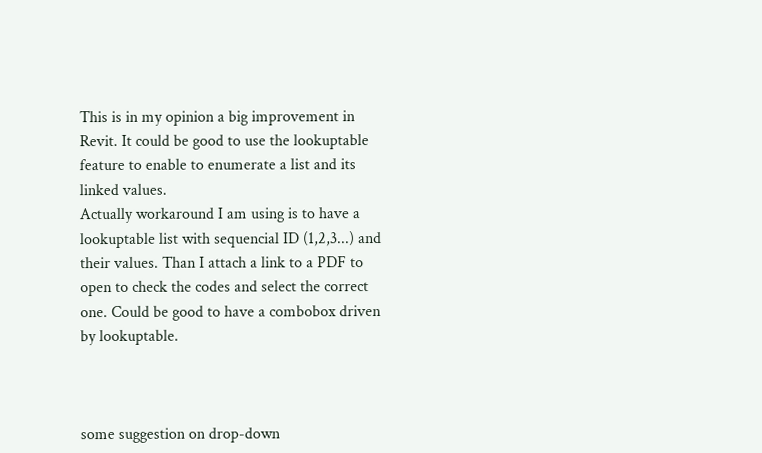This is in my opinion a big improvement in Revit. It could be good to use the lookuptable feature to enable to enumerate a list and its linked values.
Actually workaround I am using is to have a lookuptable list with sequencial ID (1,2,3...) and their values. Than I attach a link to a PDF to open to check the codes and select the correct one. Could be good to have a combobox driven by lookuptable.



some suggestion on drop-down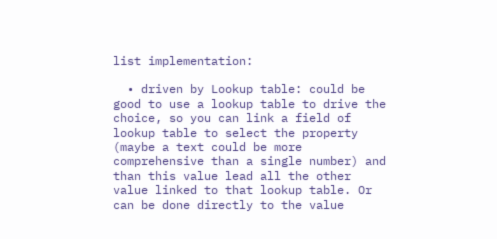list implementation:

  • driven by Lookup table: could be good to use a lookup table to drive the choice, so you can link a field of lookup table to select the property (maybe a text could be more comprehensive than a single number) and than this value lead all the other value linked to that lookup table. Or can be done directly to the value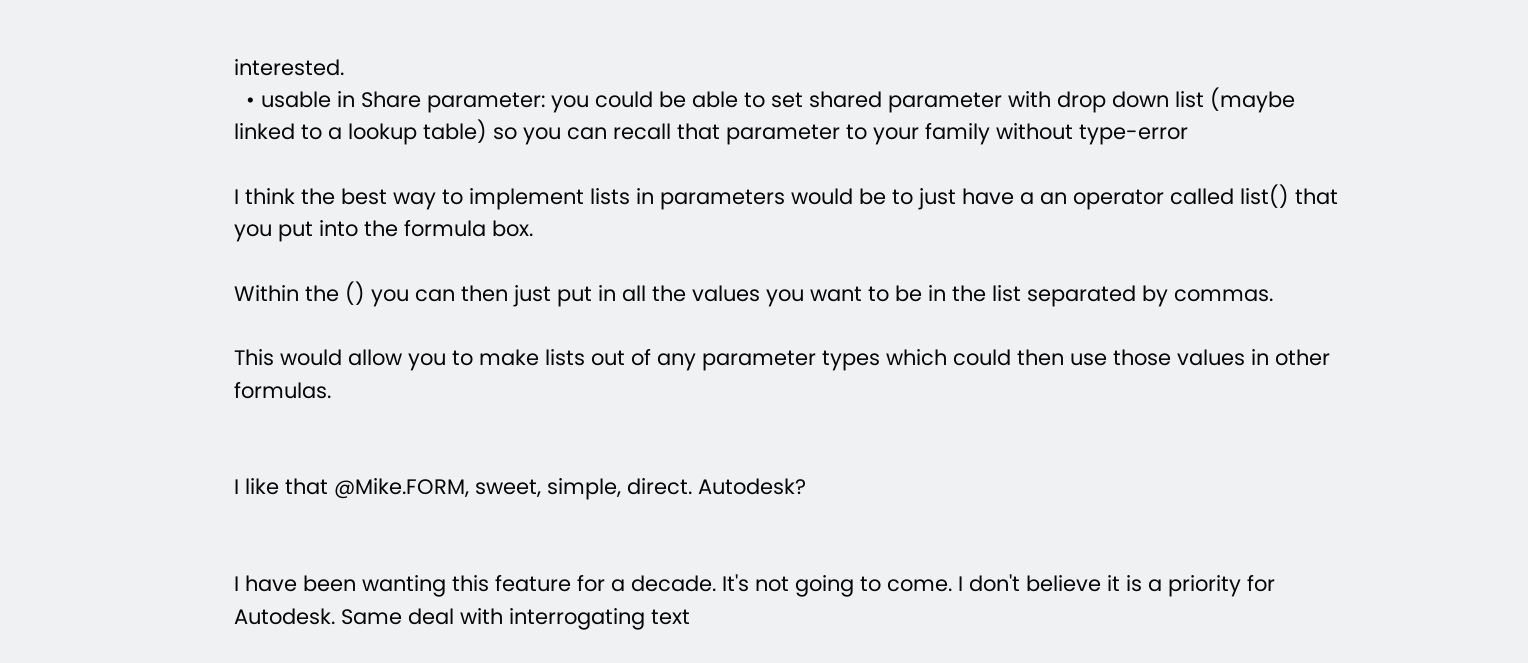interested.
  • usable in Share parameter: you could be able to set shared parameter with drop down list (maybe linked to a lookup table) so you can recall that parameter to your family without type-error

I think the best way to implement lists in parameters would be to just have a an operator called list() that you put into the formula box.

Within the () you can then just put in all the values you want to be in the list separated by commas.

This would allow you to make lists out of any parameter types which could then use those values in other formulas.


I like that @Mike.FORM, sweet, simple, direct. Autodesk?


I have been wanting this feature for a decade. It's not going to come. I don't believe it is a priority for Autodesk. Same deal with interrogating text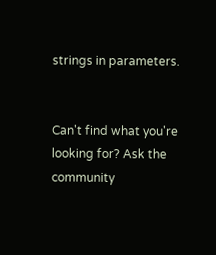strings in parameters.


Can't find what you're looking for? Ask the community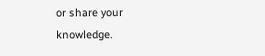or share your knowledge.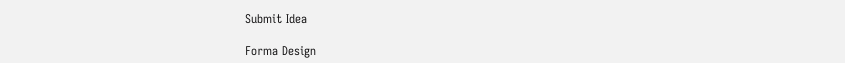Submit Idea

Forma Design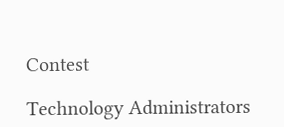Contest

Technology Administrators